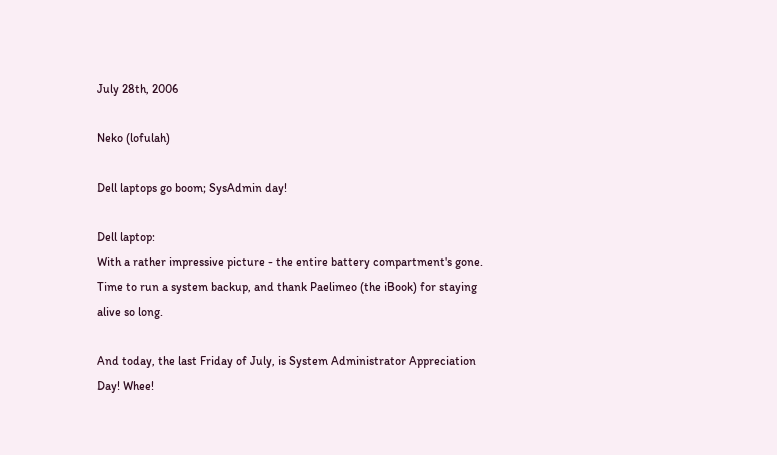July 28th, 2006

Neko (lofulah)

Dell laptops go boom; SysAdmin day!

Dell laptop:
With a rather impressive picture - the entire battery compartment's gone. Time to run a system backup, and thank Paelimeo (the iBook) for staying alive so long.

And today, the last Friday of July, is System Administrator Appreciation Day! Whee!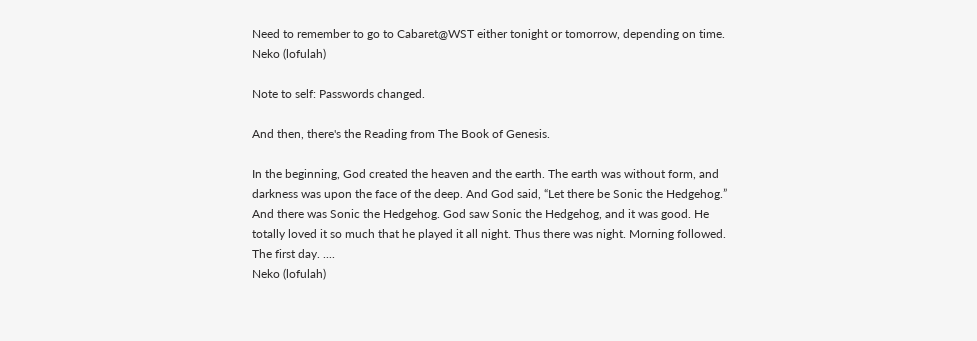Need to remember to go to Cabaret@WST either tonight or tomorrow, depending on time.
Neko (lofulah)

Note to self: Passwords changed.

And then, there's the Reading from The Book of Genesis.

In the beginning, God created the heaven and the earth. The earth was without form, and darkness was upon the face of the deep. And God said, “Let there be Sonic the Hedgehog.” And there was Sonic the Hedgehog. God saw Sonic the Hedgehog, and it was good. He totally loved it so much that he played it all night. Thus there was night. Morning followed. The first day. ....
Neko (lofulah)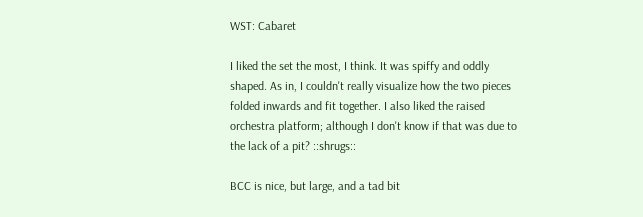WST: Cabaret

I liked the set the most, I think. It was spiffy and oddly shaped. As in, I couldn't really visualize how the two pieces folded inwards and fit together. I also liked the raised orchestra platform; although I don't know if that was due to the lack of a pit? ::shrugs::

BCC is nice, but large, and a tad bit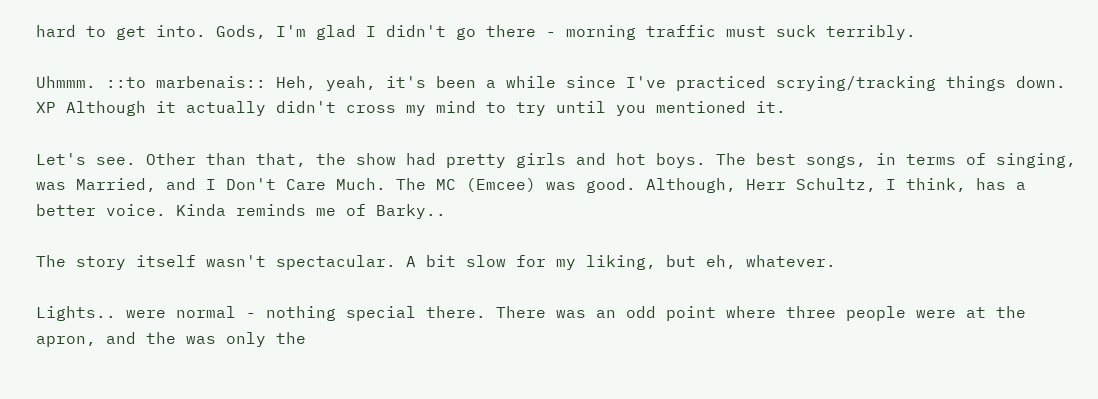hard to get into. Gods, I'm glad I didn't go there - morning traffic must suck terribly.

Uhmmm. ::to marbenais:: Heh, yeah, it's been a while since I've practiced scrying/tracking things down. XP Although it actually didn't cross my mind to try until you mentioned it.

Let's see. Other than that, the show had pretty girls and hot boys. The best songs, in terms of singing, was Married, and I Don't Care Much. The MC (Emcee) was good. Although, Herr Schultz, I think, has a better voice. Kinda reminds me of Barky..

The story itself wasn't spectacular. A bit slow for my liking, but eh, whatever.

Lights.. were normal - nothing special there. There was an odd point where three people were at the apron, and the was only the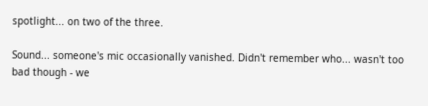spotlight... on two of the three.

Sound... someone's mic occasionally vanished. Didn't remember who... wasn't too bad though - we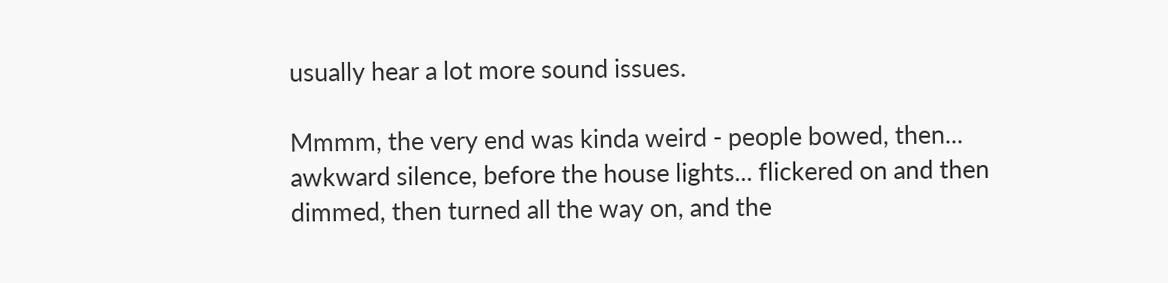usually hear a lot more sound issues.

Mmmm, the very end was kinda weird - people bowed, then... awkward silence, before the house lights... flickered on and then dimmed, then turned all the way on, and the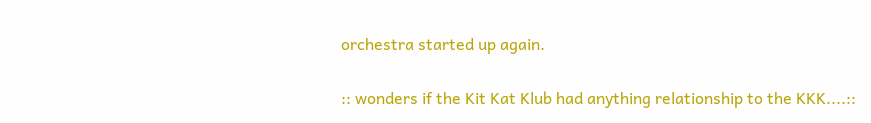orchestra started up again.

:: wonders if the Kit Kat Klub had anything relationship to the KKK....::